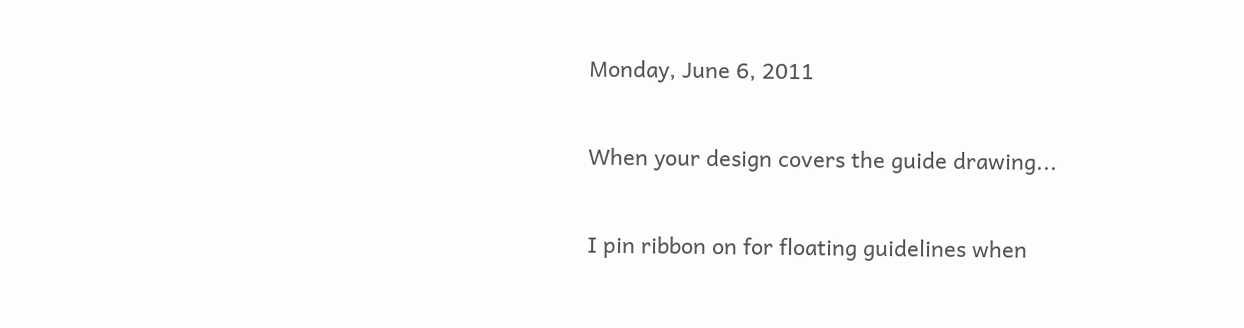Monday, June 6, 2011

When your design covers the guide drawing...

I pin ribbon on for floating guidelines when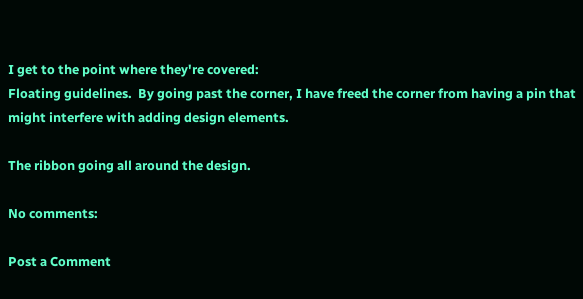I get to the point where they're covered:
Floating guidelines.  By going past the corner, I have freed the corner from having a pin that might interfere with adding design elements.

The ribbon going all around the design.

No comments:

Post a Comment